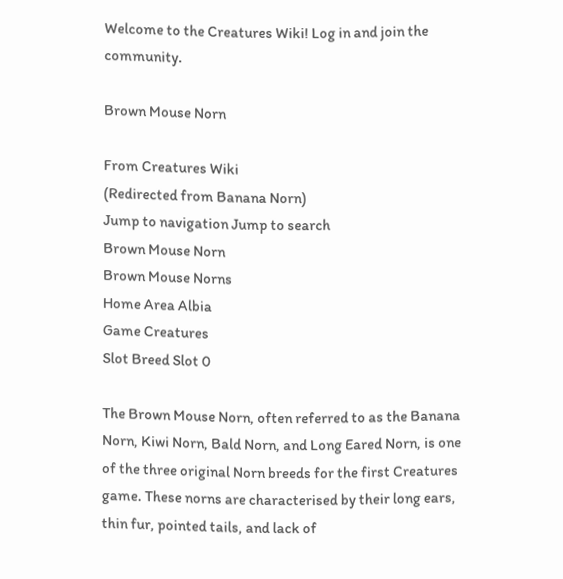Welcome to the Creatures Wiki! Log in and join the community.

Brown Mouse Norn

From Creatures Wiki
(Redirected from Banana Norn)
Jump to navigation Jump to search
Brown Mouse Norn
Brown Mouse Norns
Home Area Albia
Game Creatures
Slot Breed Slot 0

The Brown Mouse Norn, often referred to as the Banana Norn, Kiwi Norn, Bald Norn, and Long Eared Norn, is one of the three original Norn breeds for the first Creatures game. These norns are characterised by their long ears, thin fur, pointed tails, and lack of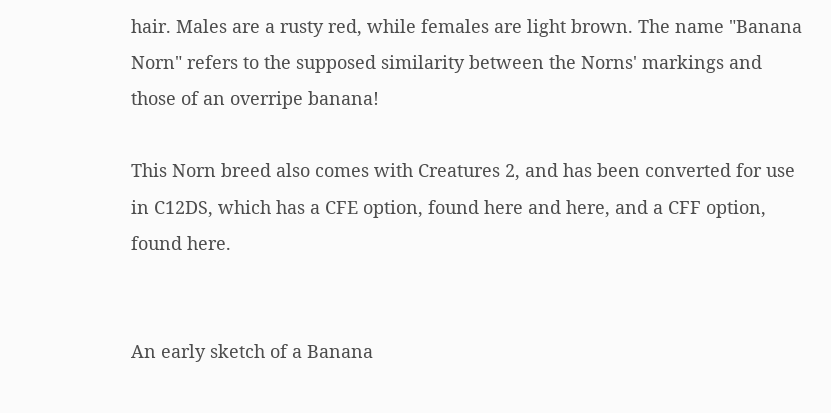hair. Males are a rusty red, while females are light brown. The name "Banana Norn" refers to the supposed similarity between the Norns' markings and those of an overripe banana!

This Norn breed also comes with Creatures 2, and has been converted for use in C12DS, which has a CFE option, found here and here, and a CFF option, found here.


An early sketch of a Banana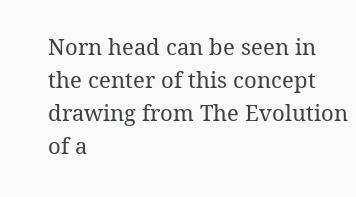Norn head can be seen in the center of this concept drawing from The Evolution of a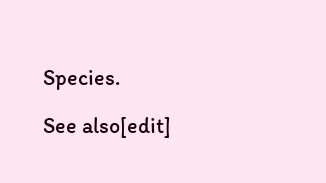Species.

See also[edit]